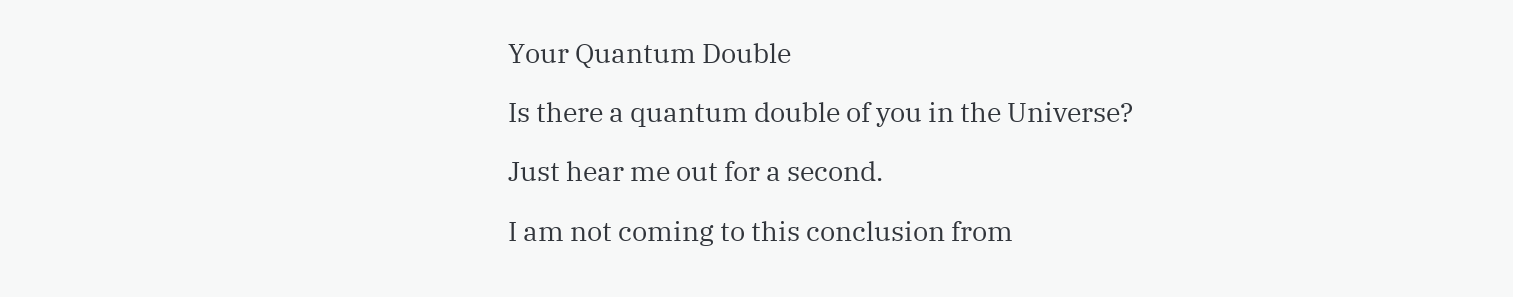Your Quantum Double

Is there a quantum double of you in the Universe?

Just hear me out for a second.

I am not coming to this conclusion from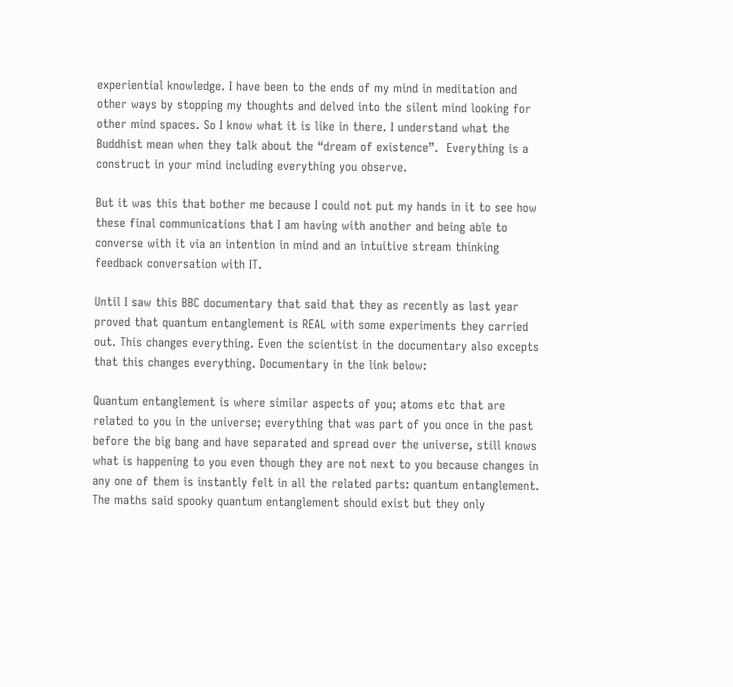experiential knowledge. I have been to the ends of my mind in meditation and other ways by stopping my thoughts and delved into the silent mind looking for other mind spaces. So I know what it is like in there. I understand what the Buddhist mean when they talk about the “dream of existence”.  Everything is a construct in your mind including everything you observe.

But it was this that bother me because I could not put my hands in it to see how these final communications that I am having with another and being able to converse with it via an intention in mind and an intuitive stream thinking feedback conversation with IT.

Until I saw this BBC documentary that said that they as recently as last year proved that quantum entanglement is REAL with some experiments they carried out. This changes everything. Even the scientist in the documentary also excepts that this changes everything. Documentary in the link below:

Quantum entanglement is where similar aspects of you; atoms etc that are related to you in the universe; everything that was part of you once in the past before the big bang and have separated and spread over the universe, still knows what is happening to you even though they are not next to you because changes in any one of them is instantly felt in all the related parts: quantum entanglement. The maths said spooky quantum entanglement should exist but they only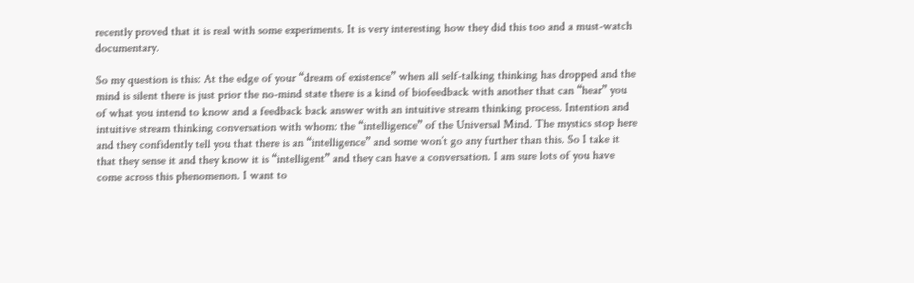recently proved that it is real with some experiments. It is very interesting how they did this too and a must-watch documentary.

So my question is this: At the edge of your “dream of existence” when all self-talking thinking has dropped and the mind is silent there is just prior the no-mind state there is a kind of biofeedback with another that can “hear” you of what you intend to know and a feedback back answer with an intuitive stream thinking process. Intention and intuitive stream thinking conversation with whom: the “intelligence” of the Universal Mind. The mystics stop here and they confidently tell you that there is an “intelligence” and some won’t go any further than this. So I take it that they sense it and they know it is “intelligent” and they can have a conversation. I am sure lots of you have come across this phenomenon. I want to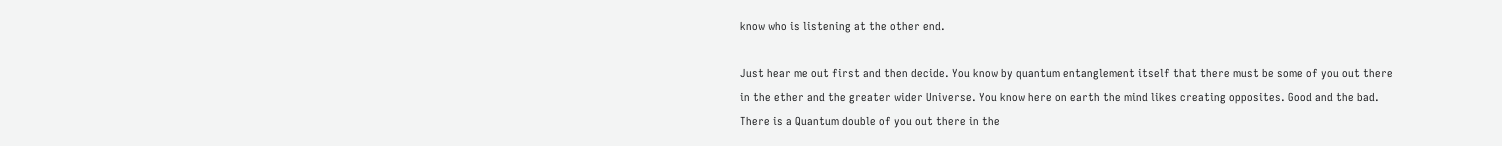know who is listening at the other end.

Just hear me out first and then decide. You know by quantum entanglement itself that there must be some of you out there in the ether and the greater wider Universe. You know here on earth the mind likes creating opposites. Good and the bad. There is a Quantum double of you out there in the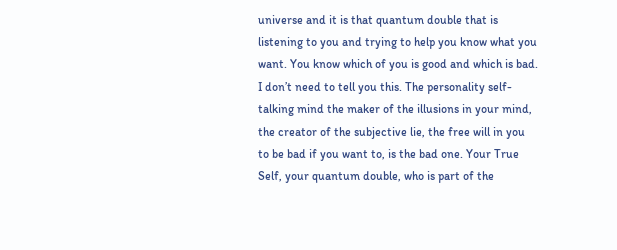universe and it is that quantum double that is listening to you and trying to help you know what you want. You know which of you is good and which is bad. I don’t need to tell you this. The personality self-talking mind the maker of the illusions in your mind, the creator of the subjective lie, the free will in you to be bad if you want to, is the bad one. Your True Self, your quantum double, who is part of the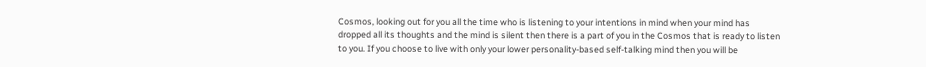Cosmos, looking out for you all the time who is listening to your intentions in mind when your mind has dropped all its thoughts and the mind is silent then there is a part of you in the Cosmos that is ready to listen to you. If you choose to live with only your lower personality-based self-talking mind then you will be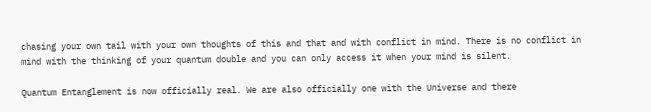chasing your own tail with your own thoughts of this and that and with conflict in mind. There is no conflict in mind with the thinking of your quantum double and you can only access it when your mind is silent.

Quantum Entanglement is now officially real. We are also officially one with the Universe and there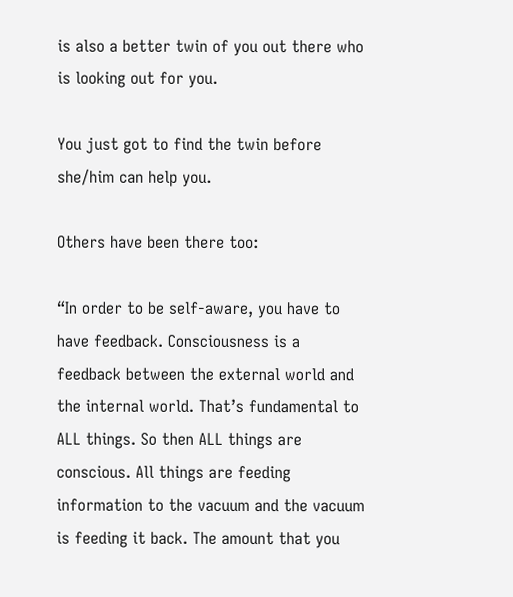is also a better twin of you out there who is looking out for you.

You just got to find the twin before she/him can help you.

Others have been there too:

“In order to be self-aware, you have to have feedback. Consciousness is a feedback between the external world and the internal world. That’s fundamental to ALL things. So then ALL things are conscious. All things are feeding information to the vacuum and the vacuum is feeding it back. The amount that you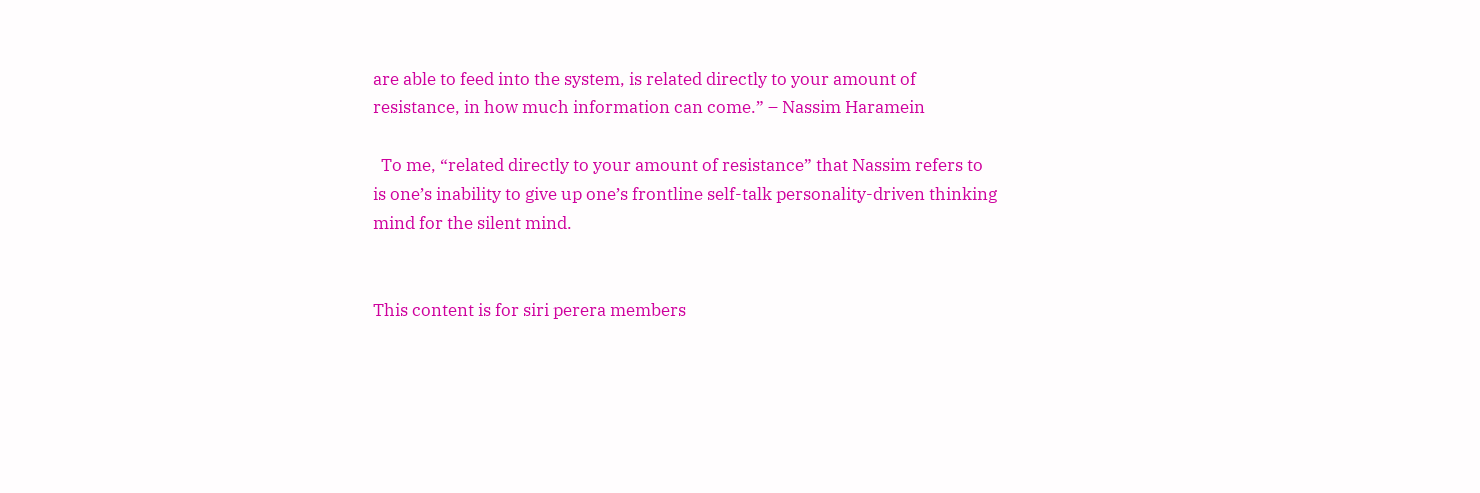are able to feed into the system, is related directly to your amount of resistance, in how much information can come.” – Nassim Haramein

  To me, “related directly to your amount of resistance” that Nassim refers to is one’s inability to give up one’s frontline self-talk personality-driven thinking mind for the silent mind.


This content is for siri perera members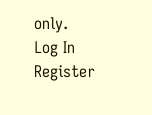only.
Log In Register